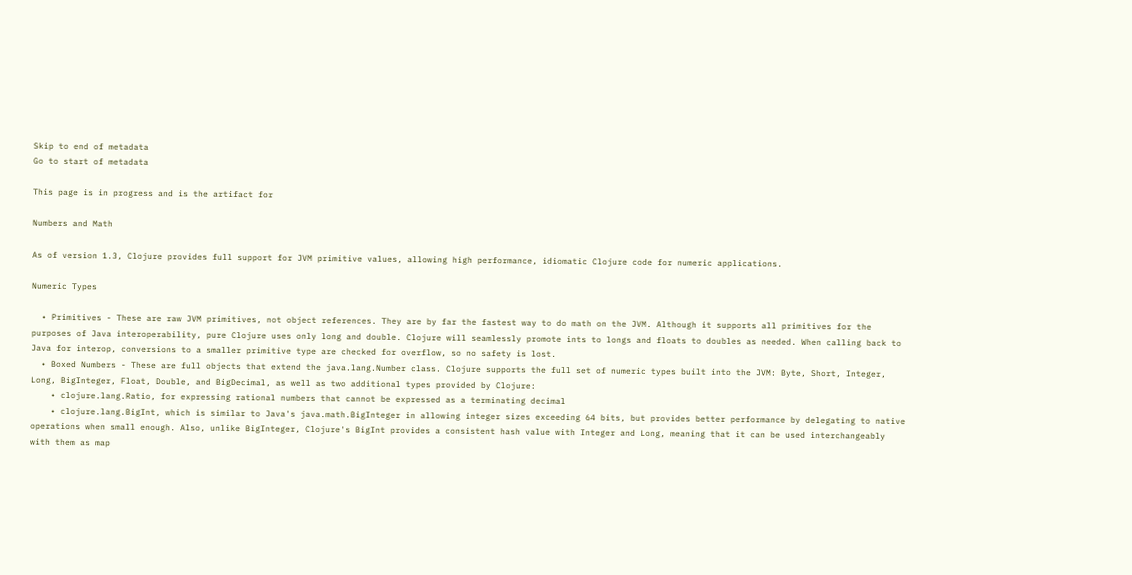Skip to end of metadata
Go to start of metadata

This page is in progress and is the artifact for

Numbers and Math

As of version 1.3, Clojure provides full support for JVM primitive values, allowing high performance, idiomatic Clojure code for numeric applications.

Numeric Types

  • Primitives - These are raw JVM primitives, not object references. They are by far the fastest way to do math on the JVM. Although it supports all primitives for the purposes of Java interoperability, pure Clojure uses only long and double. Clojure will seamlessly promote ints to longs and floats to doubles as needed. When calling back to Java for interop, conversions to a smaller primitive type are checked for overflow, so no safety is lost.
  • Boxed Numbers - These are full objects that extend the java.lang.Number class. Clojure supports the full set of numeric types built into the JVM: Byte, Short, Integer, Long, BigInteger, Float, Double, and BigDecimal, as well as two additional types provided by Clojure:
    • clojure.lang.Ratio, for expressing rational numbers that cannot be expressed as a terminating decimal
    • clojure.lang.BigInt, which is similar to Java's java.math.BigInteger in allowing integer sizes exceeding 64 bits, but provides better performance by delegating to native operations when small enough. Also, unlike BigInteger, Clojure's BigInt provides a consistent hash value with Integer and Long, meaning that it can be used interchangeably with them as map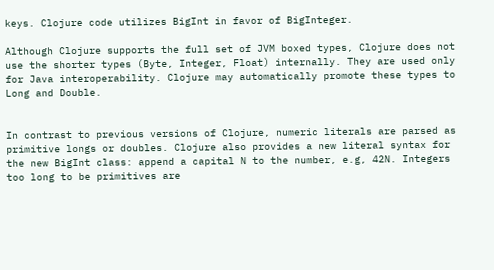keys. Clojure code utilizes BigInt in favor of BigInteger.

Although Clojure supports the full set of JVM boxed types, Clojure does not use the shorter types (Byte, Integer, Float) internally. They are used only for Java interoperability. Clojure may automatically promote these types to Long and Double.


In contrast to previous versions of Clojure, numeric literals are parsed as primitive longs or doubles. Clojure also provides a new literal syntax for the new BigInt class: append a capital N to the number, e.g, 42N. Integers too long to be primitives are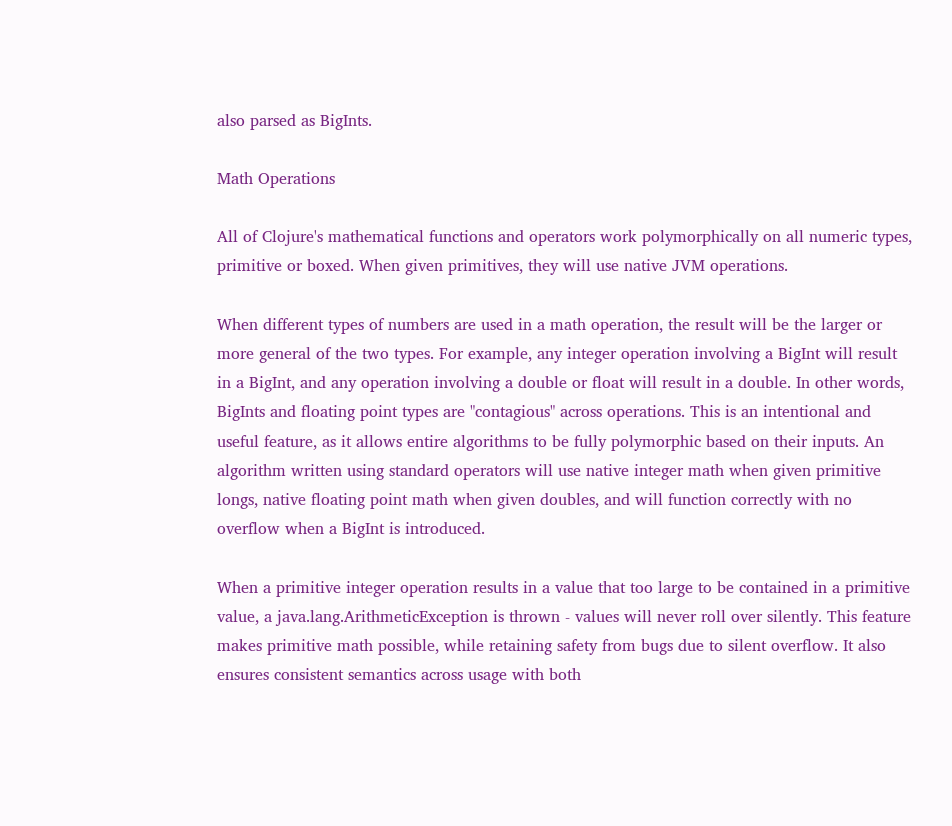also parsed as BigInts.

Math Operations

All of Clojure's mathematical functions and operators work polymorphically on all numeric types, primitive or boxed. When given primitives, they will use native JVM operations.

When different types of numbers are used in a math operation, the result will be the larger or more general of the two types. For example, any integer operation involving a BigInt will result in a BigInt, and any operation involving a double or float will result in a double. In other words, BigInts and floating point types are "contagious" across operations. This is an intentional and useful feature, as it allows entire algorithms to be fully polymorphic based on their inputs. An algorithm written using standard operators will use native integer math when given primitive longs, native floating point math when given doubles, and will function correctly with no overflow when a BigInt is introduced.

When a primitive integer operation results in a value that too large to be contained in a primitive value, a java.lang.ArithmeticException is thrown - values will never roll over silently. This feature makes primitive math possible, while retaining safety from bugs due to silent overflow. It also ensures consistent semantics across usage with both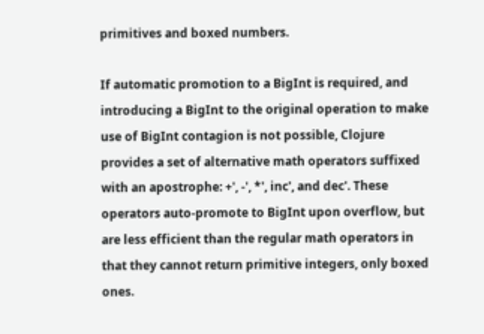primitives and boxed numbers.

If automatic promotion to a BigInt is required, and introducing a BigInt to the original operation to make use of BigInt contagion is not possible, Clojure provides a set of alternative math operators suffixed with an apostrophe: +', -', *', inc', and dec'. These operators auto-promote to BigInt upon overflow, but are less efficient than the regular math operators in that they cannot return primitive integers, only boxed ones.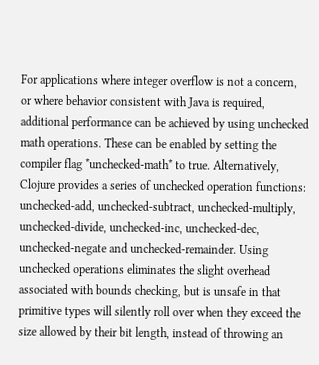For applications where integer overflow is not a concern, or where behavior consistent with Java is required, additional performance can be achieved by using unchecked math operations. These can be enabled by setting the compiler flag *unchecked-math* to true. Alternatively, Clojure provides a series of unchecked operation functions:  unchecked-add, unchecked-subtract, unchecked-multiply, unchecked-divide, unchecked-inc, unchecked-dec, unchecked-negate and unchecked-remainder. Using unchecked operations eliminates the slight overhead associated with bounds checking, but is unsafe in that primitive types will silently roll over when they exceed the size allowed by their bit length, instead of throwing an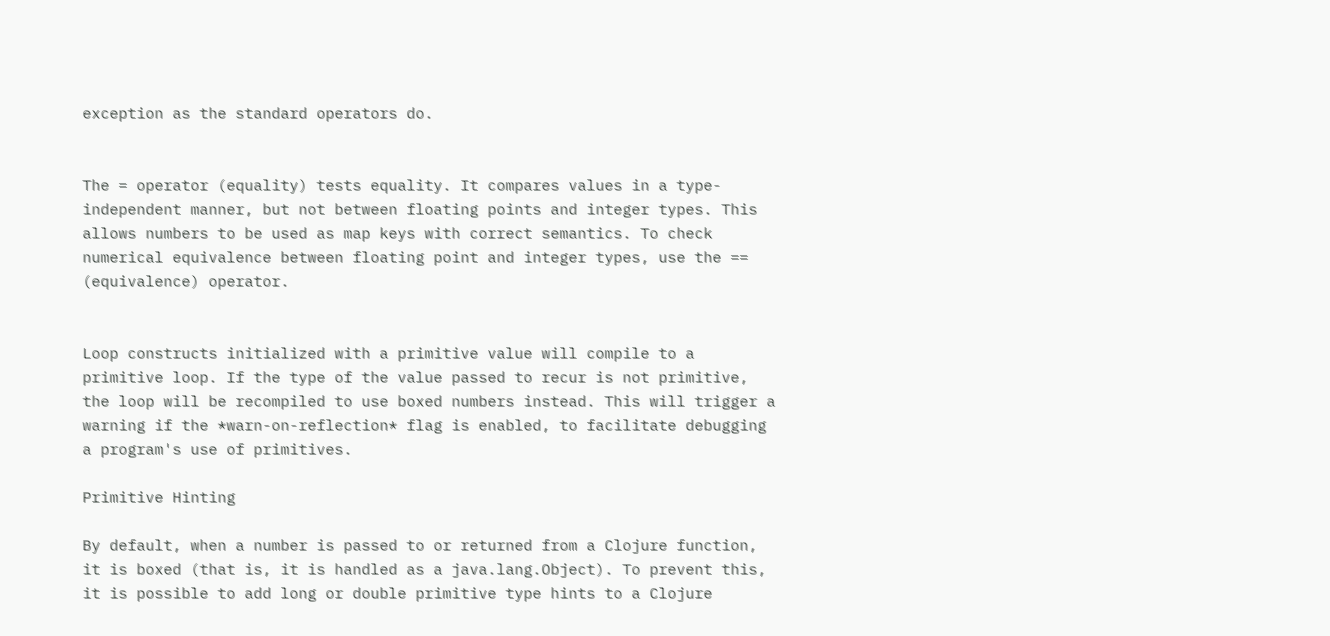exception as the standard operators do.


The = operator (equality) tests equality. It compares values in a type-independent manner, but not between floating points and integer types. This allows numbers to be used as map keys with correct semantics. To check numerical equivalence between floating point and integer types, use the == (equivalence) operator.


Loop constructs initialized with a primitive value will compile to a primitive loop. If the type of the value passed to recur is not primitive, the loop will be recompiled to use boxed numbers instead. This will trigger a warning if the *warn-on-reflection* flag is enabled, to facilitate debugging a program's use of primitives.

Primitive Hinting

By default, when a number is passed to or returned from a Clojure function, it is boxed (that is, it is handled as a java.lang.Object). To prevent this, it is possible to add long or double primitive type hints to a Clojure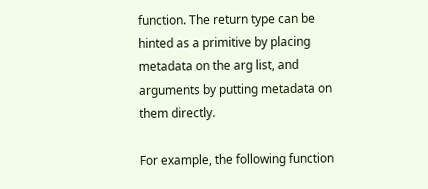function. The return type can be hinted as a primitive by placing metadata on the arg list, and arguments by putting metadata on them directly.

For example, the following function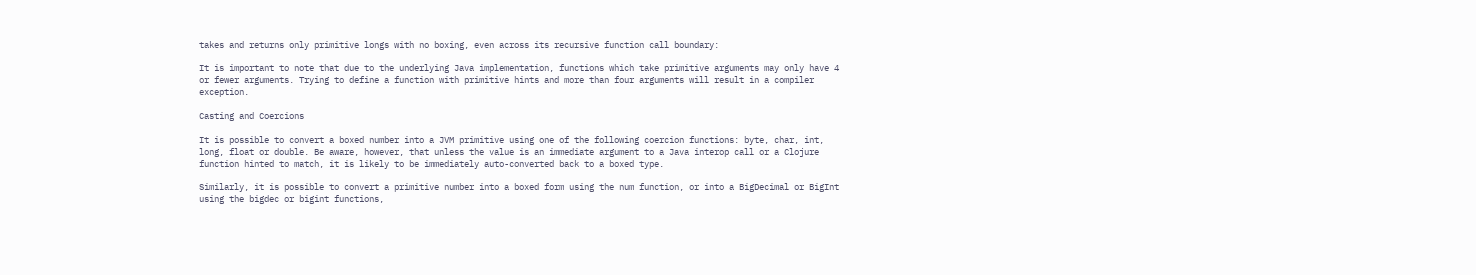takes and returns only primitive longs with no boxing, even across its recursive function call boundary:

It is important to note that due to the underlying Java implementation, functions which take primitive arguments may only have 4 or fewer arguments. Trying to define a function with primitive hints and more than four arguments will result in a compiler exception.

Casting and Coercions

It is possible to convert a boxed number into a JVM primitive using one of the following coercion functions: byte, char, int, long, float or double. Be aware, however, that unless the value is an immediate argument to a Java interop call or a Clojure function hinted to match, it is likely to be immediately auto-converted back to a boxed type.

Similarly, it is possible to convert a primitive number into a boxed form using the num function, or into a BigDecimal or BigInt using the bigdec or bigint functions,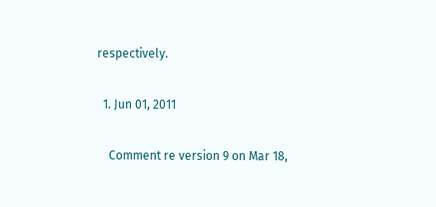respectively.

  1. Jun 01, 2011

    Comment re version 9 on Mar 18,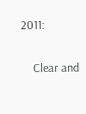2011:

    Clear and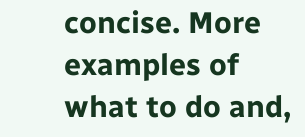concise. More examples of what to do and,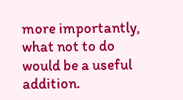more importantly, what not to do would be a useful addition.